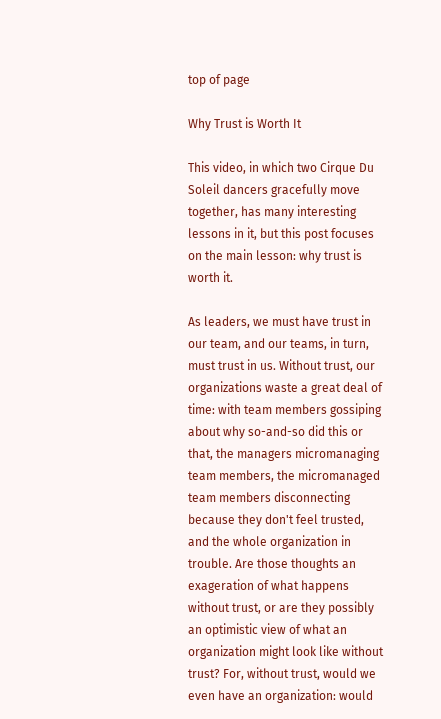top of page

Why Trust is Worth It

This video, in which two Cirque Du Soleil dancers gracefully move together, has many interesting lessons in it, but this post focuses on the main lesson: why trust is worth it.

As leaders, we must have trust in our team, and our teams, in turn, must trust in us. Without trust, our organizations waste a great deal of time: with team members gossiping about why so-and-so did this or that, the managers micromanaging team members, the micromanaged team members disconnecting because they don't feel trusted, and the whole organization in trouble. Are those thoughts an exageration of what happens without trust, or are they possibly an optimistic view of what an organization might look like without trust? For, without trust, would we even have an organization: would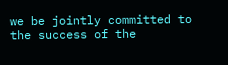we be jointly committed to the success of the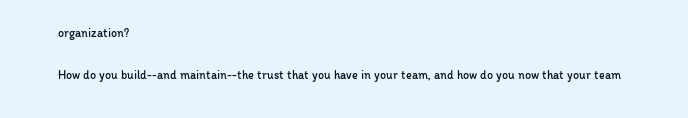organization?

How do you build--and maintain--the trust that you have in your team, and how do you now that your team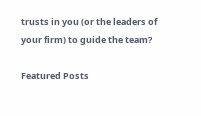trusts in you (or the leaders of your firm) to guide the team?

Featured Posts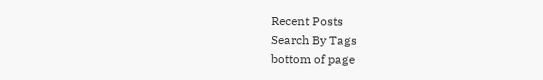Recent Posts
Search By Tags
bottom of page